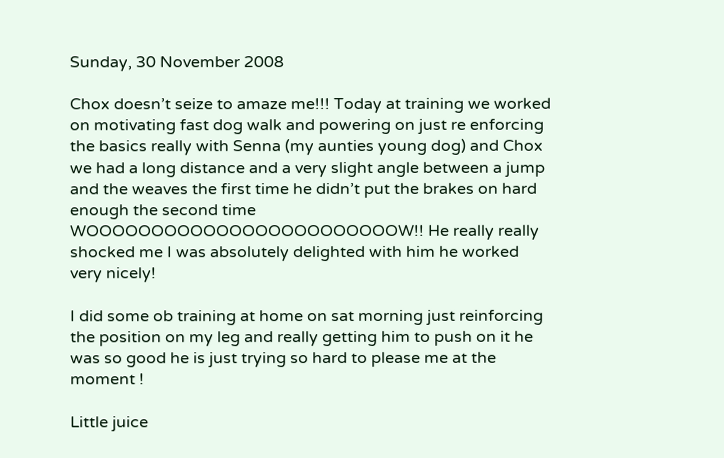Sunday, 30 November 2008

Chox doesn’t seize to amaze me!!! Today at training we worked on motivating fast dog walk and powering on just re enforcing the basics really with Senna (my aunties young dog) and Chox we had a long distance and a very slight angle between a jump and the weaves the first time he didn’t put the brakes on hard enough the second time WOOOOOOOOOOOOOOOOOOOOOOOOW!! He really really shocked me I was absolutely delighted with him he worked very nicely!

I did some ob training at home on sat morning just reinforcing the position on my leg and really getting him to push on it he was so good he is just trying so hard to please me at the moment !

Little juice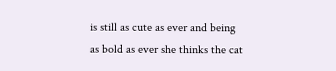is still as cute as ever and being as bold as ever she thinks the cat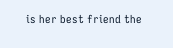is her best friend the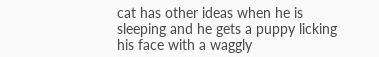cat has other ideas when he is sleeping and he gets a puppy licking his face with a waggly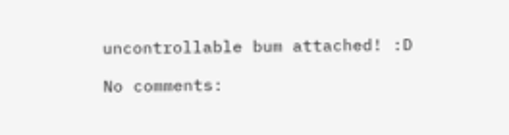uncontrollable bum attached! :D

No comments: